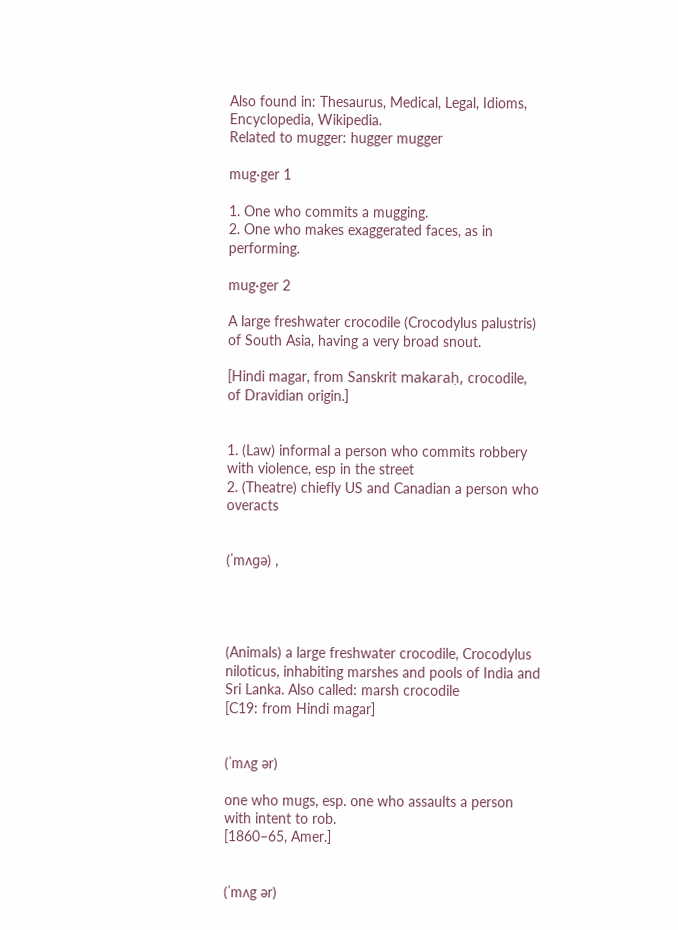Also found in: Thesaurus, Medical, Legal, Idioms, Encyclopedia, Wikipedia.
Related to mugger: hugger mugger

mug·ger 1

1. One who commits a mugging.
2. One who makes exaggerated faces, as in performing.

mug·ger 2

A large freshwater crocodile (Crocodylus palustris) of South Asia, having a very broad snout.

[Hindi magar, from Sanskrit makaraḥ, crocodile, of Dravidian origin.]


1. (Law) informal a person who commits robbery with violence, esp in the street
2. (Theatre) chiefly US and Canadian a person who overacts


(ˈmʌɡə) ,




(Animals) a large freshwater crocodile, Crocodylus niloticus, inhabiting marshes and pools of India and Sri Lanka. Also called: marsh crocodile
[C19: from Hindi magar]


(ˈmʌg ər)

one who mugs, esp. one who assaults a person with intent to rob.
[1860–65, Amer.]


(ˈmʌg ər)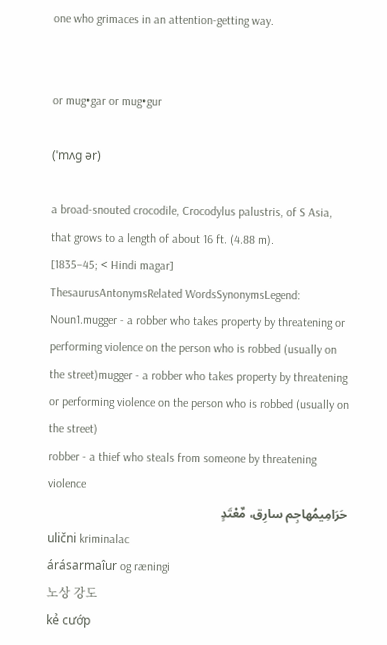one who grimaces in an attention-getting way.


or mug•gar or mug•gur

(ˈmʌg ər)

a broad-snouted crocodile, Crocodylus palustris, of S Asia, that grows to a length of about 16 ft. (4.88 m).
[1835–45; < Hindi magar]
ThesaurusAntonymsRelated WordsSynonymsLegend:
Noun1.mugger - a robber who takes property by threatening or performing violence on the person who is robbed (usually on the street)mugger - a robber who takes property by threatening or performing violence on the person who is robbed (usually on the street)
robber - a thief who steals from someone by threatening violence
حَرَامِيمُهاجِم سارِق، مٌعْتَدٍ
ulični kriminalac
árásarmaîur og ræningi
노상 강도
kẻ cướp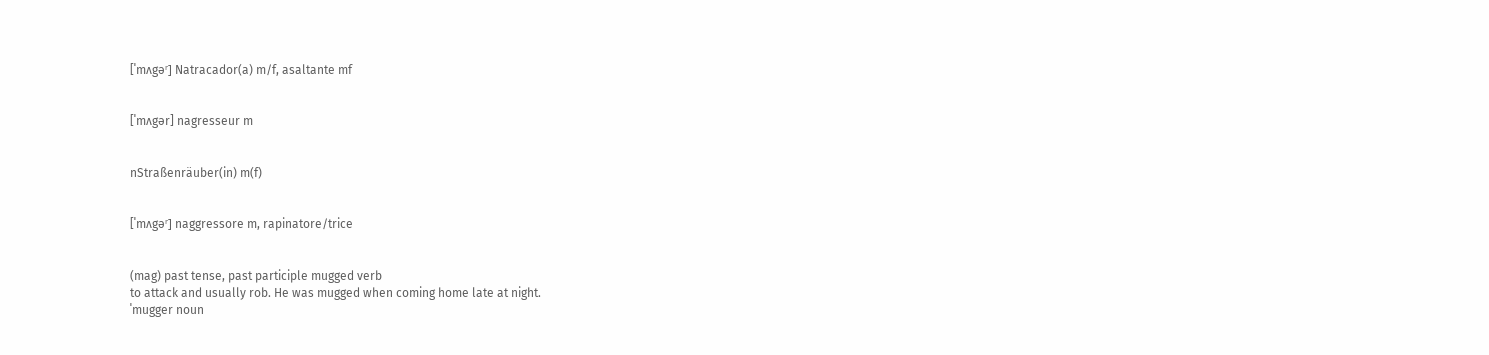[ˈmʌgəʳ] Natracador(a) m/f, asaltante mf


[ˈmʌgər] nagresseur m


nStraßenräuber(in) m(f)


[ˈmʌgəʳ] naggressore m, rapinatore/trice


(mag) past tense, past participle mugged verb
to attack and usually rob. He was mugged when coming home late at night.
ˈmugger noun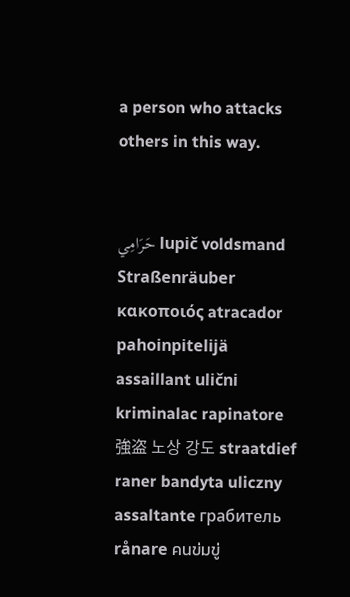a person who attacks others in this way.


حَرَامِي lupič voldsmand Straßenräuber κακοποιός atracador pahoinpitelijä assaillant ulični kriminalac rapinatore 強盗 노상 강도 straatdief raner bandyta uliczny assaltante грабитель rånare คนข่มขู่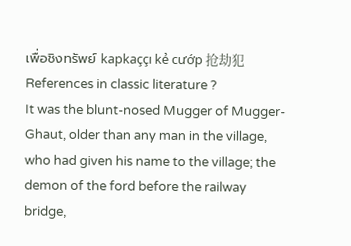เพื่อชิงทรัพย์ kapkaççı kẻ cướp 抢劫犯
References in classic literature ?
It was the blunt-nosed Mugger of Mugger-Ghaut, older than any man in the village, who had given his name to the village; the demon of the ford before the railway bridge,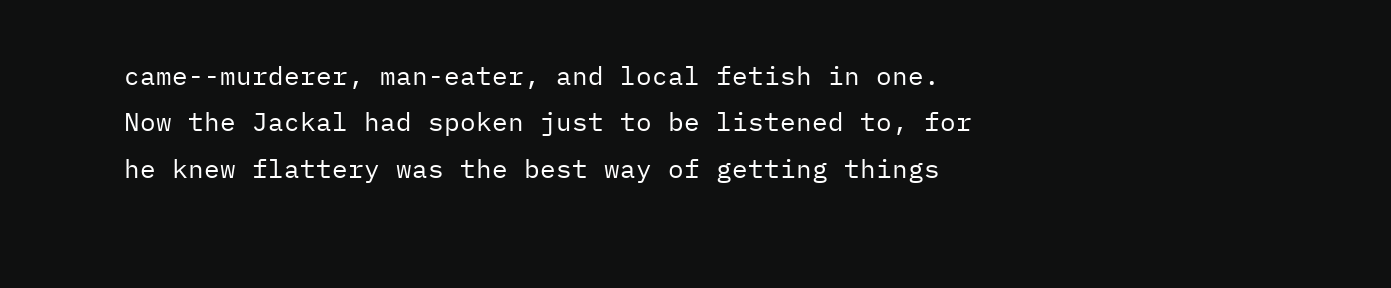came--murderer, man-eater, and local fetish in one.
Now the Jackal had spoken just to be listened to, for he knew flattery was the best way of getting things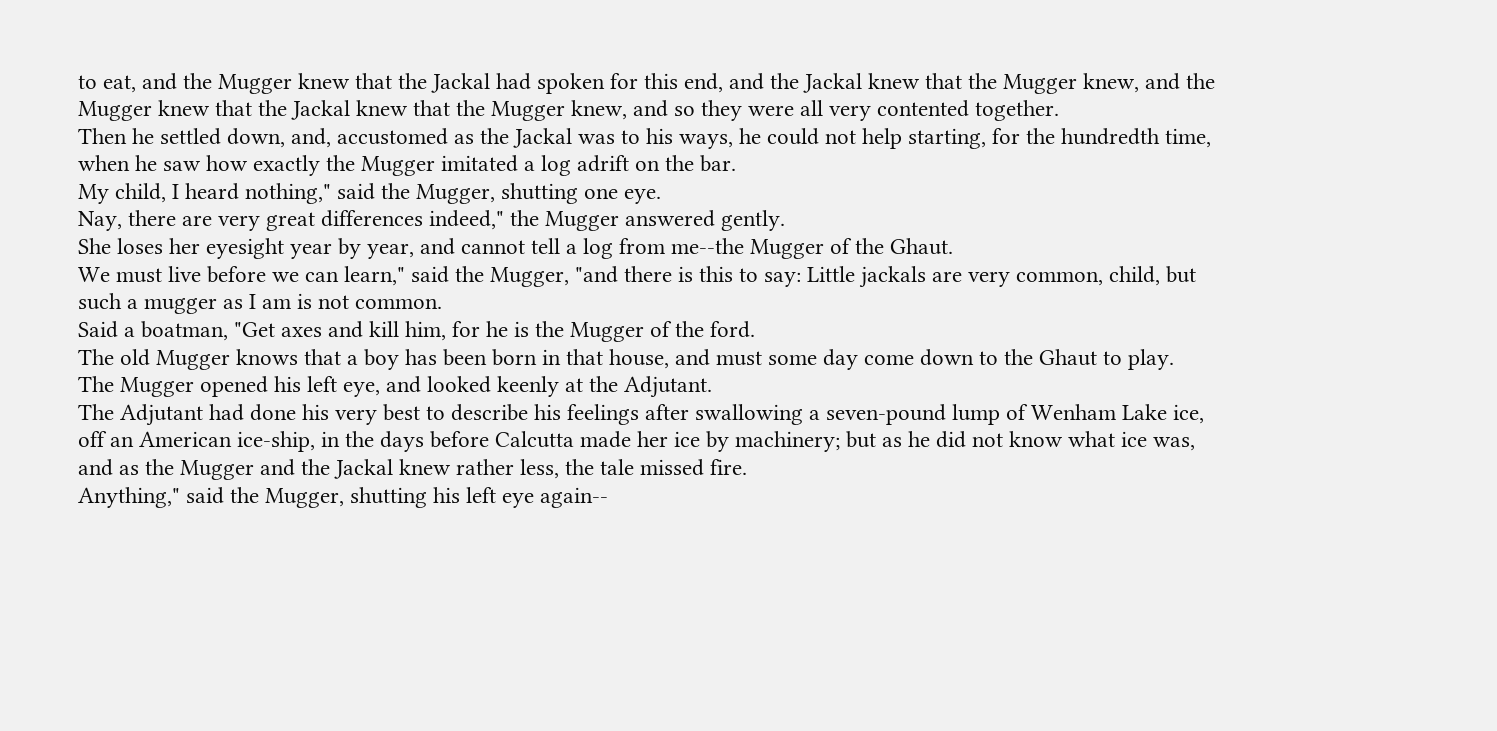to eat, and the Mugger knew that the Jackal had spoken for this end, and the Jackal knew that the Mugger knew, and the Mugger knew that the Jackal knew that the Mugger knew, and so they were all very contented together.
Then he settled down, and, accustomed as the Jackal was to his ways, he could not help starting, for the hundredth time, when he saw how exactly the Mugger imitated a log adrift on the bar.
My child, I heard nothing," said the Mugger, shutting one eye.
Nay, there are very great differences indeed," the Mugger answered gently.
She loses her eyesight year by year, and cannot tell a log from me--the Mugger of the Ghaut.
We must live before we can learn," said the Mugger, "and there is this to say: Little jackals are very common, child, but such a mugger as I am is not common.
Said a boatman, "Get axes and kill him, for he is the Mugger of the ford.
The old Mugger knows that a boy has been born in that house, and must some day come down to the Ghaut to play.
The Mugger opened his left eye, and looked keenly at the Adjutant.
The Adjutant had done his very best to describe his feelings after swallowing a seven-pound lump of Wenham Lake ice, off an American ice-ship, in the days before Calcutta made her ice by machinery; but as he did not know what ice was, and as the Mugger and the Jackal knew rather less, the tale missed fire.
Anything," said the Mugger, shutting his left eye again--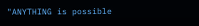"ANYTHING is possible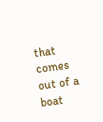that comes out of a boat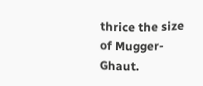thrice the size of Mugger-Ghaut.